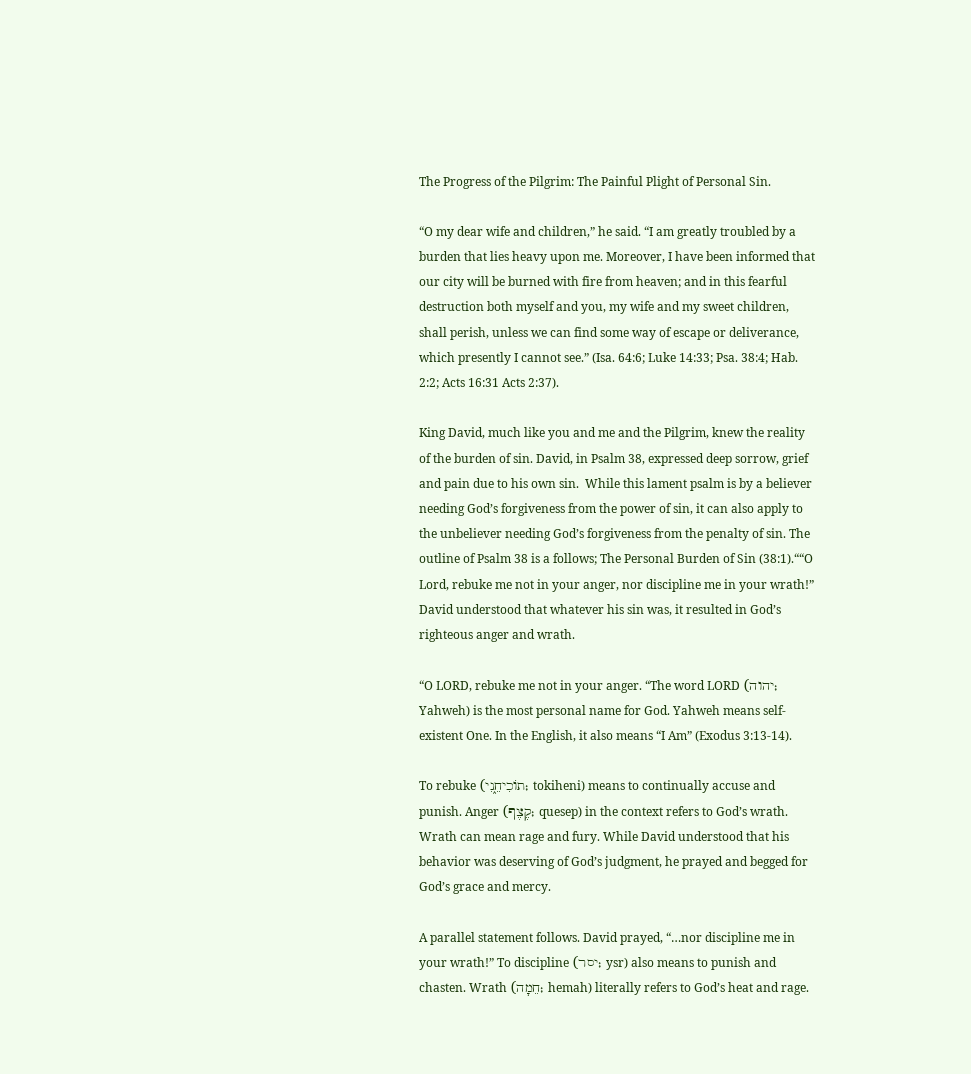The Progress of the Pilgrim: The Painful Plight of Personal Sin.

“O my dear wife and children,” he said. “I am greatly troubled by a burden that lies heavy upon me. Moreover, I have been informed that our city will be burned with fire from heaven; and in this fearful destruction both myself and you, my wife and my sweet children, shall perish, unless we can find some way of escape or deliverance, which presently I cannot see.” (Isa. 64:6; Luke 14:33; Psa. 38:4; Hab. 2:2; Acts 16:31 Acts 2:37).

King David, much like you and me and the Pilgrim, knew the reality of the burden of sin. David, in Psalm 38, expressed deep sorrow, grief and pain due to his own sin.  While this lament psalm is by a believer needing God’s forgiveness from the power of sin, it can also apply to the unbeliever needing God’s forgiveness from the penalty of sin. The outline of Psalm 38 is a follows; The Personal Burden of Sin (38:1).““O Lord, rebuke me not in your anger, nor discipline me in your wrath!” David understood that whatever his sin was, it resulted in God’s righteous anger and wrath.

“O LORD, rebuke me not in your anger. “The word LORD (יהוה; Yahweh) is the most personal name for God. Yahweh means self-existent One. In the English, it also means “I Am” (Exodus 3:13-14).

To rebuke (תוֹכִיחֵ֑נִי; tokiheni) means to continually accuse and punish. Anger (קֶצֶף; quesep) in the context refers to God’s wrath. Wrath can mean rage and fury. While David understood that his behavior was deserving of God’s judgment, he prayed and begged for God’s grace and mercy.

A parallel statement follows. David prayed, “…nor discipline me in your wrath!” To discipline (יסר; ysr) also means to punish and chasten. Wrath (חֵמָה; hemah) literally refers to God’s heat and rage.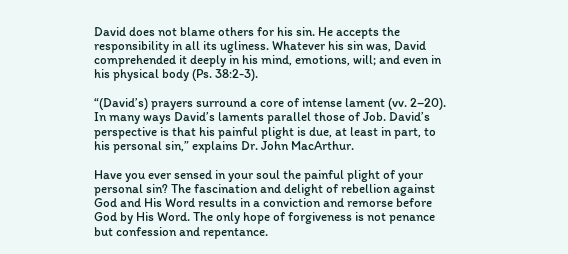David does not blame others for his sin. He accepts the responsibility in all its ugliness. Whatever his sin was, David comprehended it deeply in his mind, emotions, will; and even in his physical body (Ps. 38:2-3).

“(David’s) prayers surround a core of intense lament (vv. 2–20). In many ways David’s laments parallel those of Job. David’s perspective is that his painful plight is due, at least in part, to his personal sin,” explains Dr. John MacArthur.

Have you ever sensed in your soul the painful plight of your personal sin? The fascination and delight of rebellion against God and His Word results in a conviction and remorse before God by His Word. The only hope of forgiveness is not penance but confession and repentance.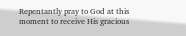Repentantly pray to God at this moment to receive His gracious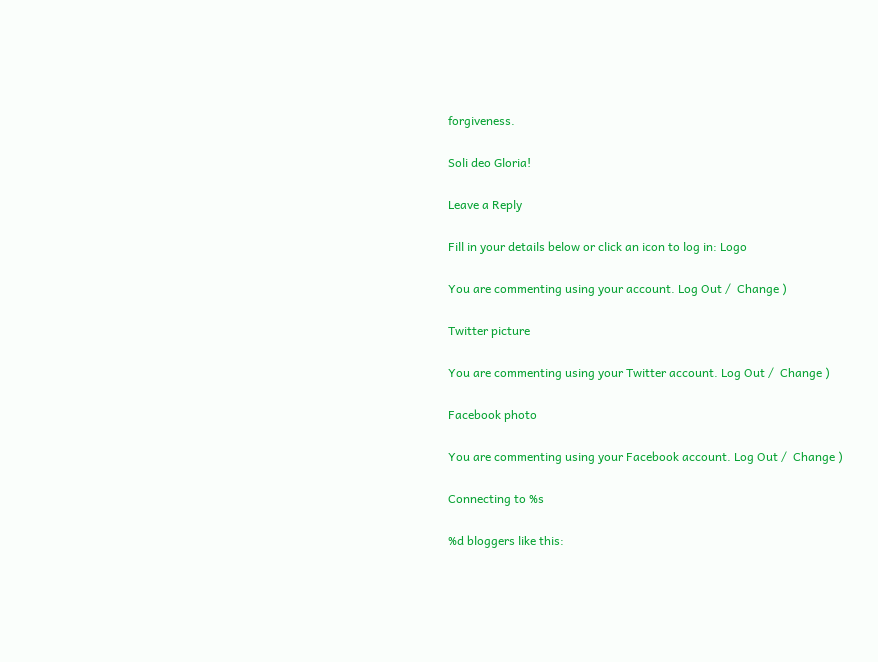forgiveness.

Soli deo Gloria!

Leave a Reply

Fill in your details below or click an icon to log in: Logo

You are commenting using your account. Log Out /  Change )

Twitter picture

You are commenting using your Twitter account. Log Out /  Change )

Facebook photo

You are commenting using your Facebook account. Log Out /  Change )

Connecting to %s

%d bloggers like this: